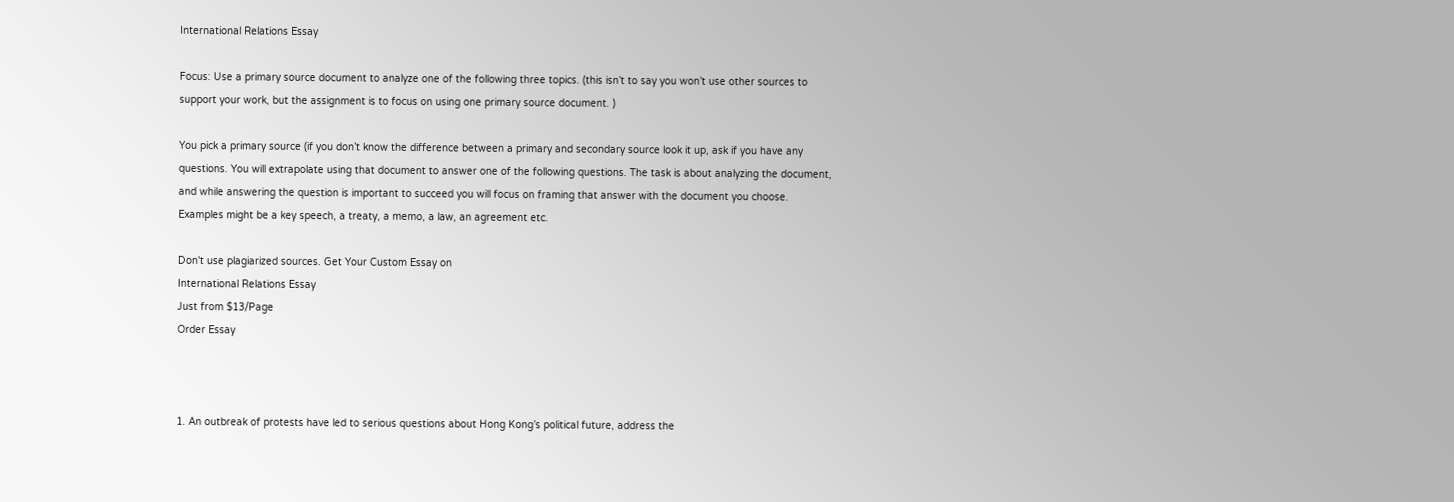International Relations Essay

Focus: Use a primary source document to analyze one of the following three topics. (this isn’t to say you won’t use other sources to support your work, but the assignment is to focus on using one primary source document. )

You pick a primary source (if you don’t know the difference between a primary and secondary source look it up, ask if you have any questions. You will extrapolate using that document to answer one of the following questions. The task is about analyzing the document, and while answering the question is important to succeed you will focus on framing that answer with the document you choose. Examples might be a key speech, a treaty, a memo, a law, an agreement etc.

Don't use plagiarized sources. Get Your Custom Essay on
International Relations Essay
Just from $13/Page
Order Essay



1. An outbreak of protests have led to serious questions about Hong Kong’s political future, address the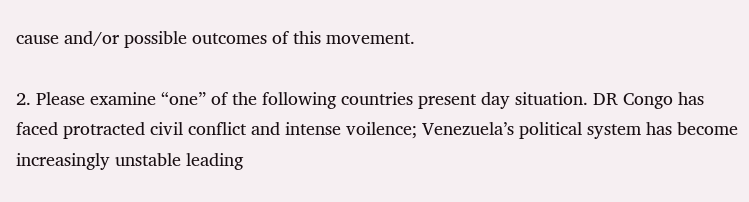cause and/or possible outcomes of this movement.

2. Please examine “one” of the following countries present day situation. DR Congo has faced protracted civil conflict and intense voilence; Venezuela’s political system has become increasingly unstable leading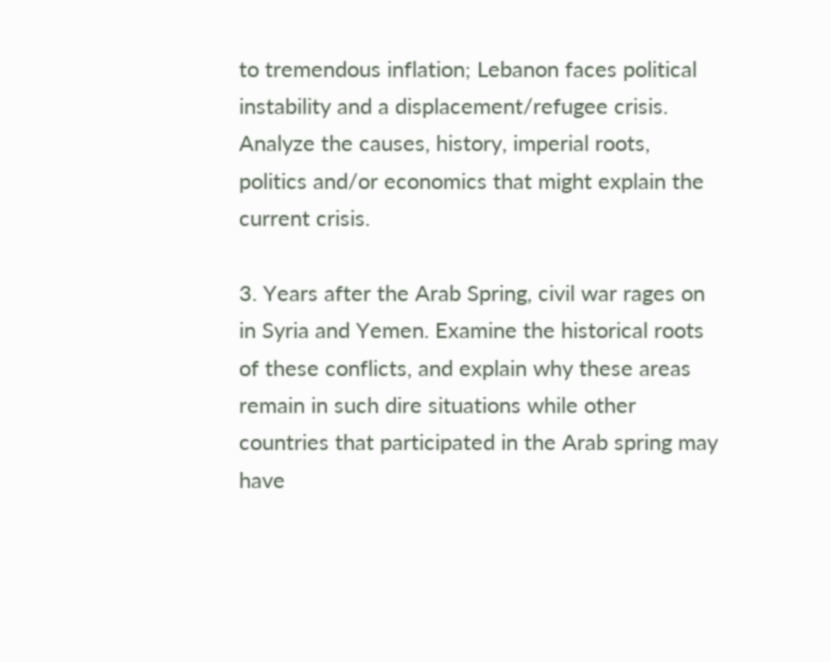to tremendous inflation; Lebanon faces political instability and a displacement/refugee crisis. Analyze the causes, history, imperial roots, politics and/or economics that might explain the current crisis.

3. Years after the Arab Spring, civil war rages on in Syria and Yemen. Examine the historical roots of these conflicts, and explain why these areas remain in such dire situations while other countries that participated in the Arab spring may have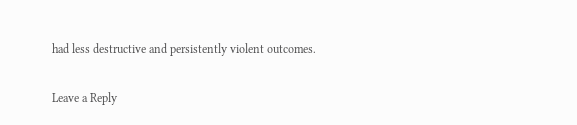had less destructive and persistently violent outcomes.

Leave a Reply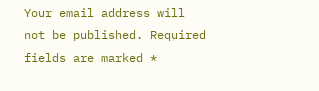Your email address will not be published. Required fields are marked *